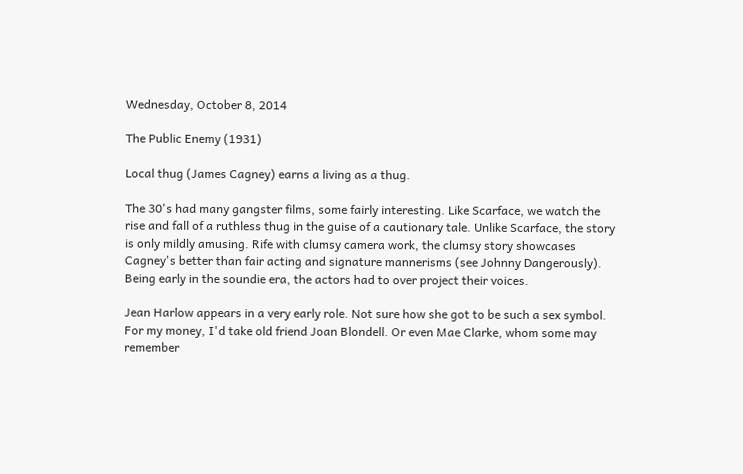Wednesday, October 8, 2014

The Public Enemy (1931)

Local thug (James Cagney) earns a living as a thug.

The 30's had many gangster films, some fairly interesting. Like Scarface, we watch the rise and fall of a ruthless thug in the guise of a cautionary tale. Unlike Scarface, the story is only mildly amusing. Rife with clumsy camera work, the clumsy story showcases Cagney's better than fair acting and signature mannerisms (see Johnny Dangerously). Being early in the soundie era, the actors had to over project their voices.

Jean Harlow appears in a very early role. Not sure how she got to be such a sex symbol. For my money, I'd take old friend Joan Blondell. Or even Mae Clarke, whom some may remember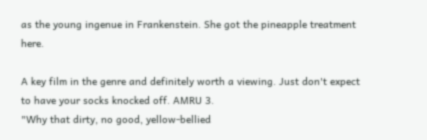as the young ingenue in Frankenstein. She got the pineapple treatment here.

A key film in the genre and definitely worth a viewing. Just don't expect to have your socks knocked off. AMRU 3.
"Why that dirty, no good, yellow-bellied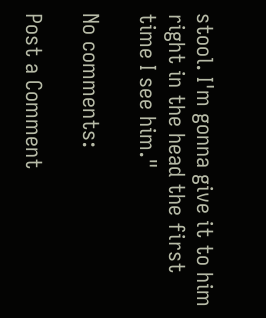stool. I'm gonna give it to him right in the head the first time I see him."

No comments:

Post a Comment